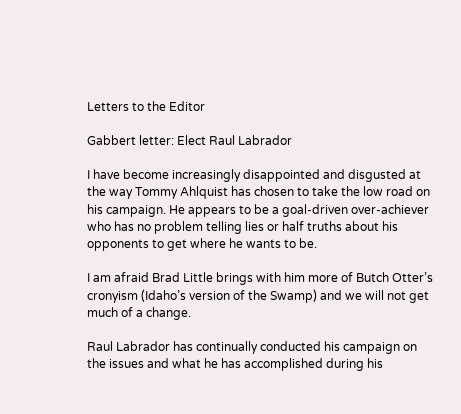Letters to the Editor

Gabbert letter: Elect Raul Labrador

I have become increasingly disappointed and disgusted at the way Tommy Ahlquist has chosen to take the low road on his campaign. He appears to be a goal-driven over-achiever who has no problem telling lies or half truths about his opponents to get where he wants to be.

I am afraid Brad Little brings with him more of Butch Otter’s cronyism (Idaho’s version of the Swamp) and we will not get much of a change.

Raul Labrador has continually conducted his campaign on the issues and what he has accomplished during his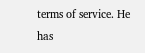terms of service. He has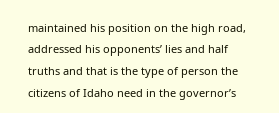maintained his position on the high road, addressed his opponents’ lies and half truths and that is the type of person the citizens of Idaho need in the governor’s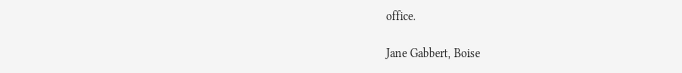office.

Jane Gabbert, Boise